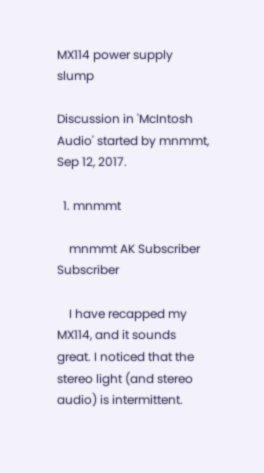MX114 power supply slump

Discussion in 'McIntosh Audio' started by mnmmt, Sep 12, 2017.

  1. mnmmt

    mnmmt AK Subscriber Subscriber

    I have recapped my MX114, and it sounds great. I noticed that the stereo light (and stereo audio) is intermittent.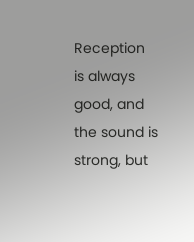Reception is always good, and the sound is strong, but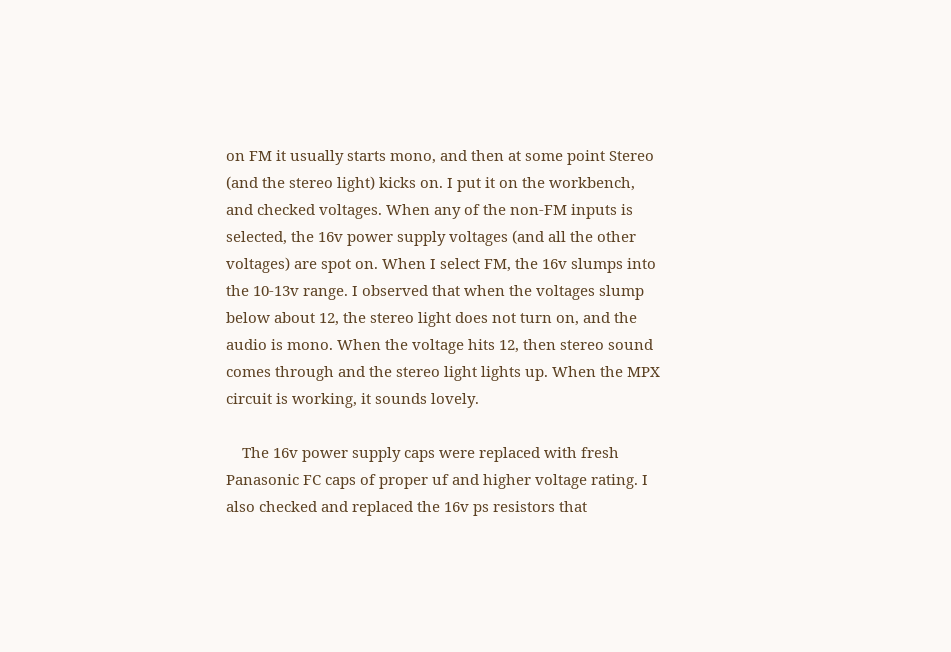on FM it usually starts mono, and then at some point Stereo (and the stereo light) kicks on. I put it on the workbench, and checked voltages. When any of the non-FM inputs is selected, the 16v power supply voltages (and all the other voltages) are spot on. When I select FM, the 16v slumps into the 10-13v range. I observed that when the voltages slump below about 12, the stereo light does not turn on, and the audio is mono. When the voltage hits 12, then stereo sound comes through and the stereo light lights up. When the MPX circuit is working, it sounds lovely.

    The 16v power supply caps were replaced with fresh Panasonic FC caps of proper uf and higher voltage rating. I also checked and replaced the 16v ps resistors that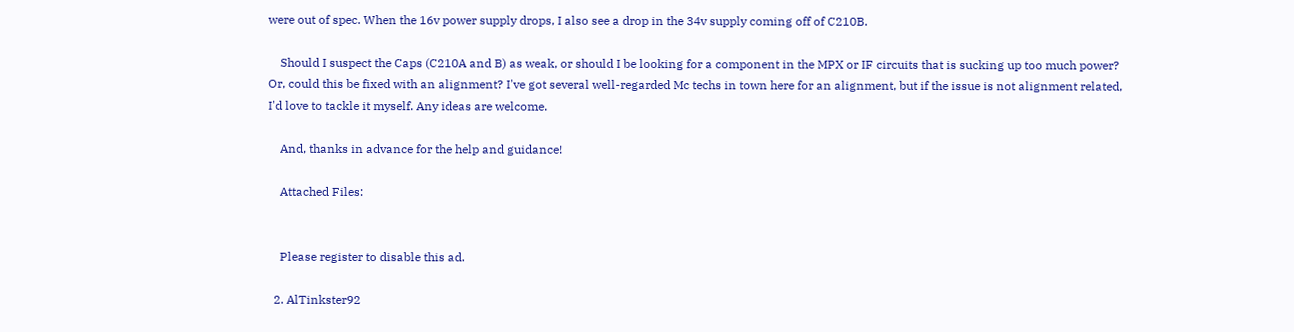were out of spec. When the 16v power supply drops, I also see a drop in the 34v supply coming off of C210B.

    Should I suspect the Caps (C210A and B) as weak, or should I be looking for a component in the MPX or IF circuits that is sucking up too much power? Or, could this be fixed with an alignment? I've got several well-regarded Mc techs in town here for an alignment, but if the issue is not alignment related, I'd love to tackle it myself. Any ideas are welcome.

    And, thanks in advance for the help and guidance!

    Attached Files:


    Please register to disable this ad.

  2. AlTinkster92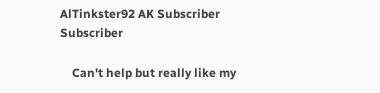AlTinkster92 AK Subscriber Subscriber

    Can't help but really like my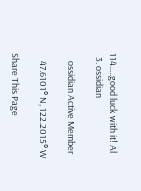114.....good luck with it! Al
  3. ossidian

    ossidian Active Member

    47.6101° N, 122.2015° W

Share This Page